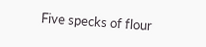Five specks of flour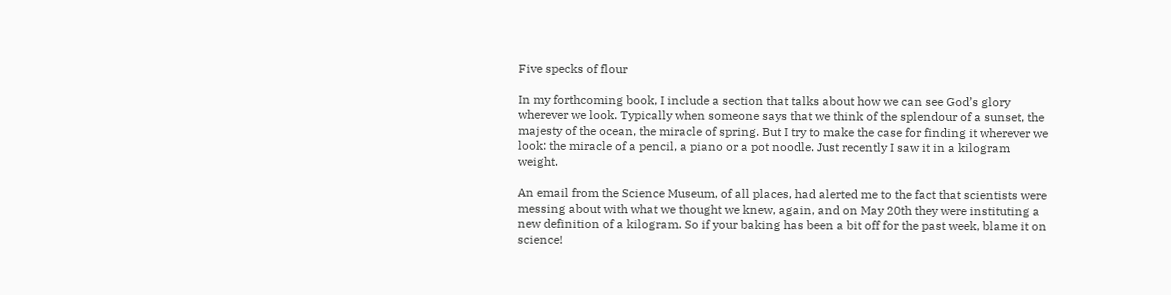Five specks of flour

In my forthcoming book, I include a section that talks about how we can see God’s glory wherever we look. Typically when someone says that we think of the splendour of a sunset, the majesty of the ocean, the miracle of spring. But I try to make the case for finding it wherever we look: the miracle of a pencil, a piano or a pot noodle. Just recently I saw it in a kilogram weight.

An email from the Science Museum, of all places, had alerted me to the fact that scientists were messing about with what we thought we knew, again, and on May 20th they were instituting a new definition of a kilogram. So if your baking has been a bit off for the past week, blame it on science!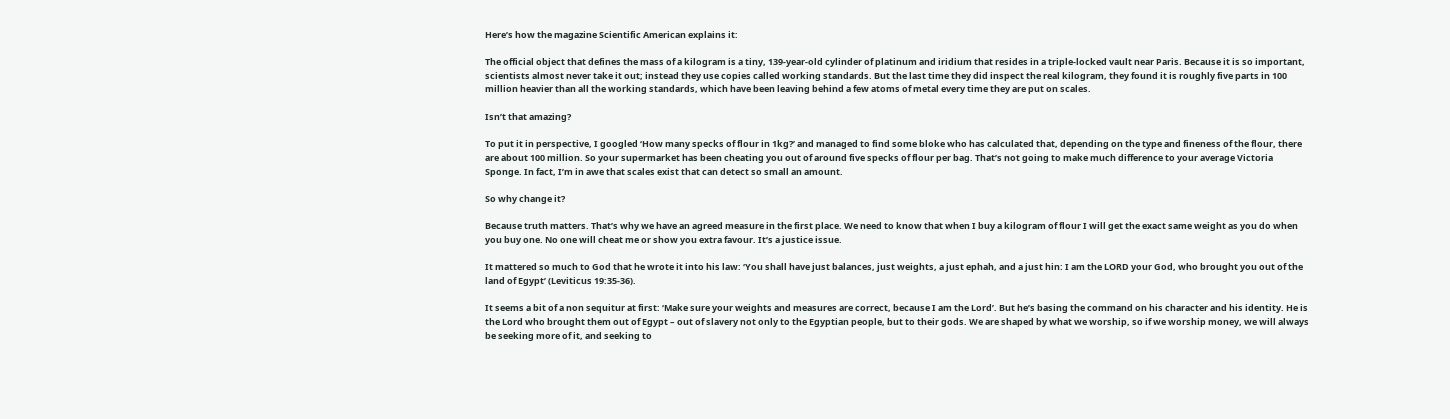Here’s how the magazine Scientific American explains it:

The official object that defines the mass of a kilogram is a tiny, 139-year-old cylinder of platinum and iridium that resides in a triple-locked vault near Paris. Because it is so important, scientists almost never take it out; instead they use copies called working standards. But the last time they did inspect the real kilogram, they found it is roughly five parts in 100 million heavier than all the working standards, which have been leaving behind a few atoms of metal every time they are put on scales.

Isn’t that amazing?

To put it in perspective, I googled ‘How many specks of flour in 1kg?’ and managed to find some bloke who has calculated that, depending on the type and fineness of the flour, there are about 100 million. So your supermarket has been cheating you out of around five specks of flour per bag. That’s not going to make much difference to your average Victoria Sponge. In fact, I’m in awe that scales exist that can detect so small an amount.

So why change it?

Because truth matters. That’s why we have an agreed measure in the first place. We need to know that when I buy a kilogram of flour I will get the exact same weight as you do when you buy one. No one will cheat me or show you extra favour. It’s a justice issue.

It mattered so much to God that he wrote it into his law: ‘You shall have just balances, just weights, a just ephah, and a just hin: I am the LORD your God, who brought you out of the land of Egypt’ (Leviticus 19:35-36).

It seems a bit of a non sequitur at first: ‘Make sure your weights and measures are correct, because I am the Lord’. But he’s basing the command on his character and his identity. He is the Lord who brought them out of Egypt – out of slavery not only to the Egyptian people, but to their gods. We are shaped by what we worship, so if we worship money, we will always be seeking more of it, and seeking to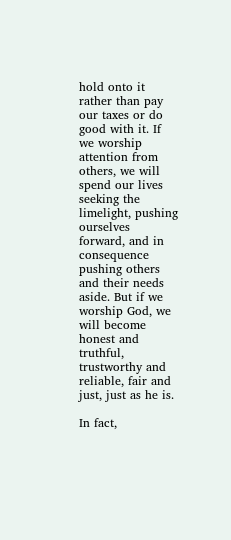hold onto it rather than pay our taxes or do good with it. If we worship attention from others, we will spend our lives seeking the limelight, pushing ourselves forward, and in consequence pushing others and their needs aside. But if we worship God, we will become honest and truthful, trustworthy and reliable, fair and just, just as he is.

In fact,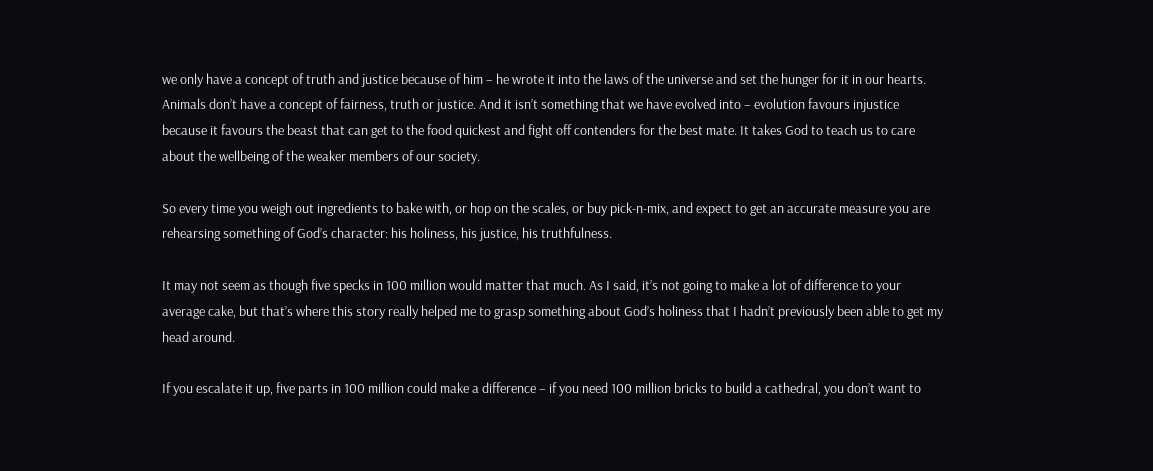we only have a concept of truth and justice because of him – he wrote it into the laws of the universe and set the hunger for it in our hearts. Animals don’t have a concept of fairness, truth or justice. And it isn’t something that we have evolved into – evolution favours injustice because it favours the beast that can get to the food quickest and fight off contenders for the best mate. It takes God to teach us to care about the wellbeing of the weaker members of our society.

So every time you weigh out ingredients to bake with, or hop on the scales, or buy pick-n-mix, and expect to get an accurate measure you are rehearsing something of God’s character: his holiness, his justice, his truthfulness.

It may not seem as though five specks in 100 million would matter that much. As I said, it’s not going to make a lot of difference to your average cake, but that’s where this story really helped me to grasp something about God’s holiness that I hadn’t previously been able to get my head around.

If you escalate it up, five parts in 100 million could make a difference – if you need 100 million bricks to build a cathedral, you don’t want to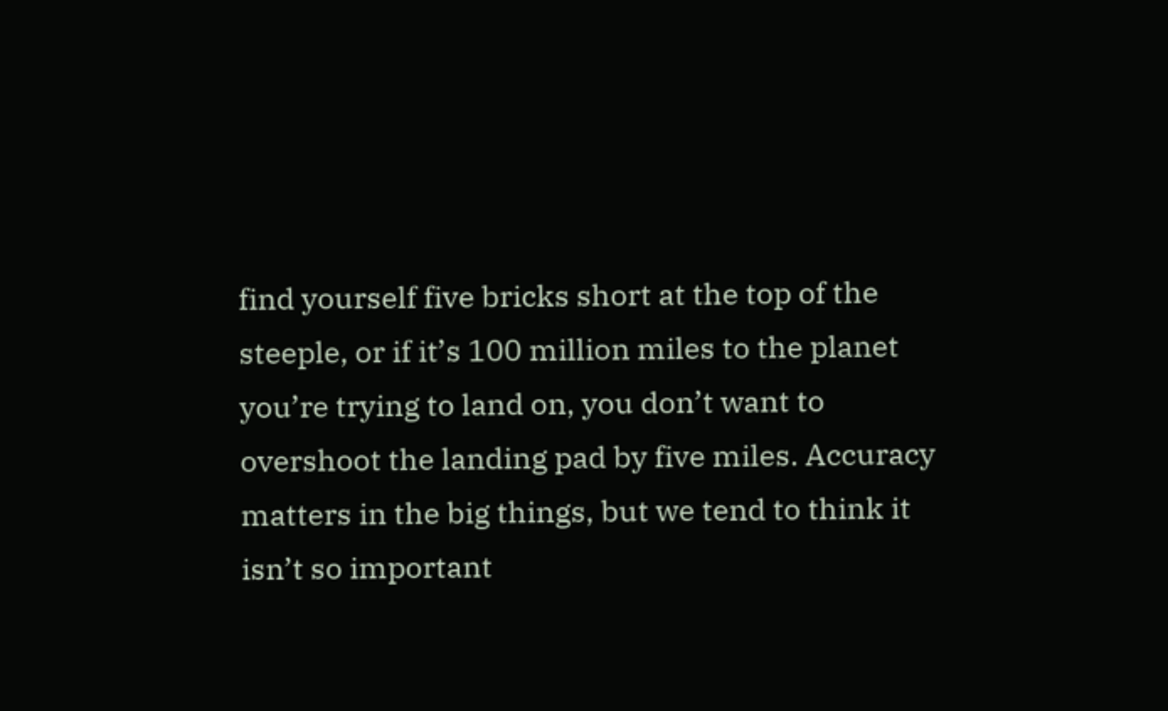find yourself five bricks short at the top of the steeple, or if it’s 100 million miles to the planet you’re trying to land on, you don’t want to overshoot the landing pad by five miles. Accuracy matters in the big things, but we tend to think it isn’t so important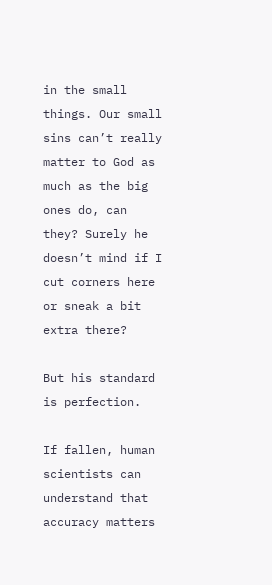in the small things. Our small sins can’t really matter to God as much as the big ones do, can they? Surely he doesn’t mind if I cut corners here or sneak a bit extra there?

But his standard is perfection.

If fallen, human scientists can understand that accuracy matters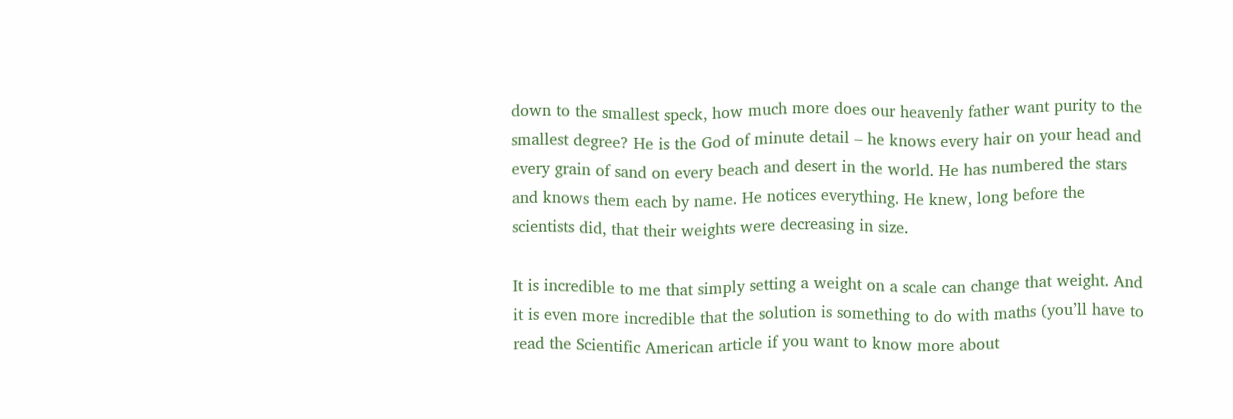down to the smallest speck, how much more does our heavenly father want purity to the smallest degree? He is the God of minute detail – he knows every hair on your head and every grain of sand on every beach and desert in the world. He has numbered the stars and knows them each by name. He notices everything. He knew, long before the scientists did, that their weights were decreasing in size.

It is incredible to me that simply setting a weight on a scale can change that weight. And it is even more incredible that the solution is something to do with maths (you’ll have to read the Scientific American article if you want to know more about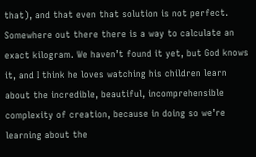that), and that even that solution is not perfect. Somewhere out there there is a way to calculate an exact kilogram. We haven’t found it yet, but God knows it, and I think he loves watching his children learn about the incredible, beautiful, incomprehensible complexity of creation, because in doing so we’re learning about the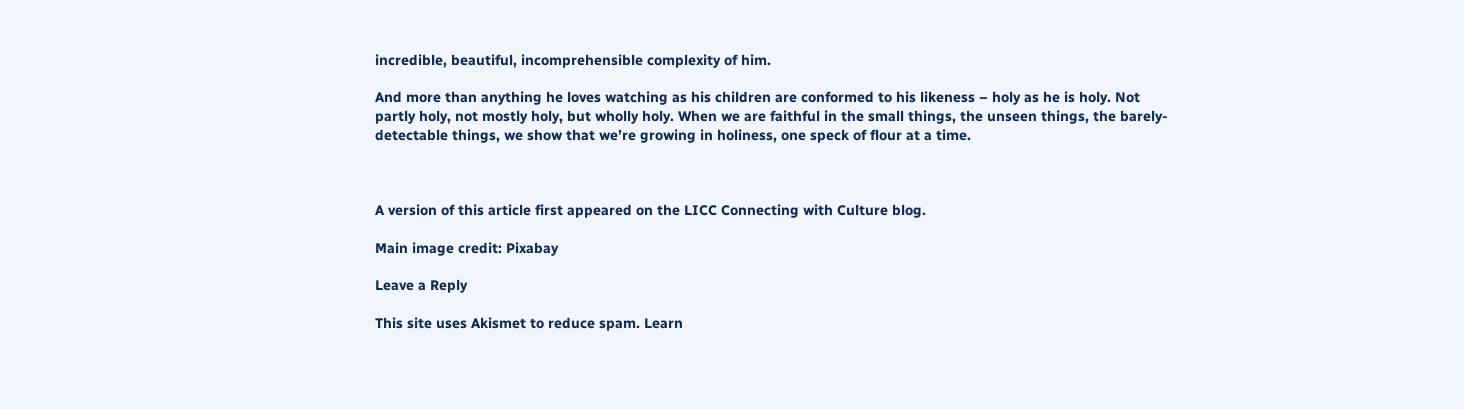incredible, beautiful, incomprehensible complexity of him.

And more than anything he loves watching as his children are conformed to his likeness – holy as he is holy. Not partly holy, not mostly holy, but wholly holy. When we are faithful in the small things, the unseen things, the barely-detectable things, we show that we’re growing in holiness, one speck of flour at a time.



A version of this article first appeared on the LICC Connecting with Culture blog.

Main image credit: Pixabay

Leave a Reply

This site uses Akismet to reduce spam. Learn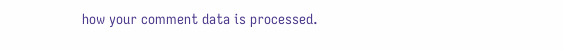how your comment data is processed.